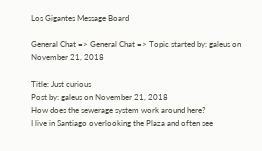Los Gigantes Message Board

General Chat => General Chat => Topic started by: galeus on November 21, 2018

Title: Just curious
Post by: galeus on November 21, 2018
How does the sewerage system work around here?
I live in Santiago overlooking the Plaza and often see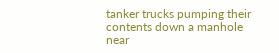tanker trucks pumping their contents down a manhole near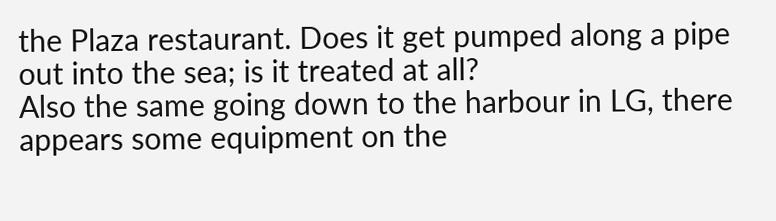the Plaza restaurant. Does it get pumped along a pipe out into the sea; is it treated at all?
Also the same going down to the harbour in LG, there appears some equipment on the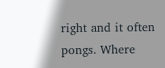right and it often pongs. Where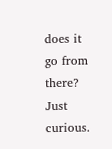does it go from there?
Just curious.